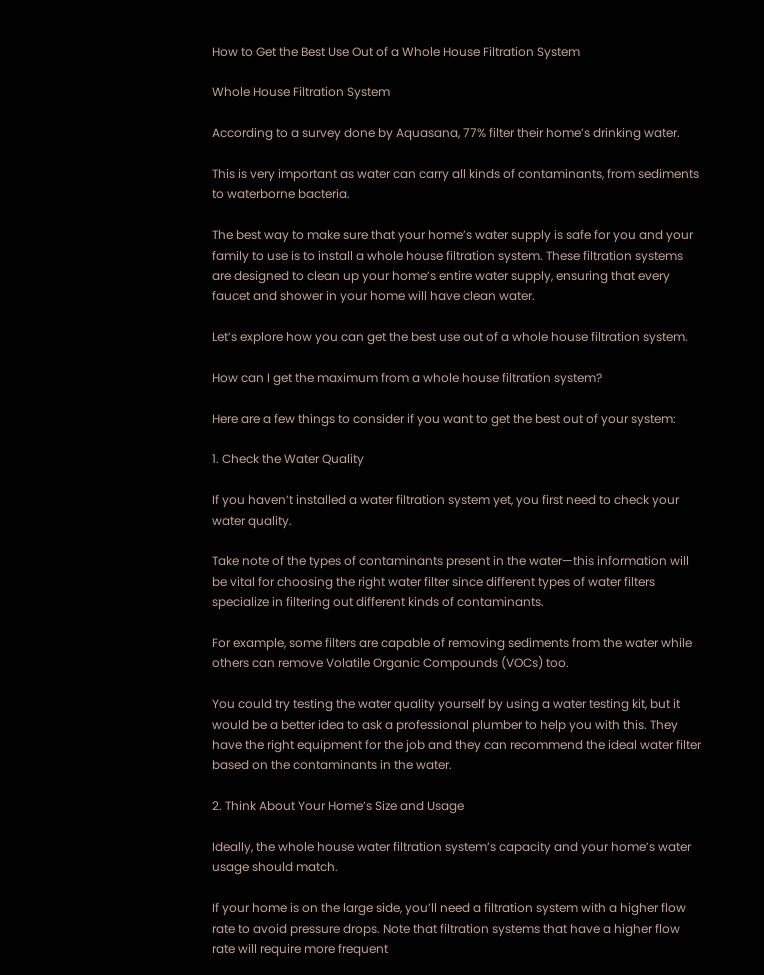How to Get the Best Use Out of a Whole House Filtration System

Whole House Filtration System

According to a survey done by Aquasana, 77% filter their home’s drinking water.

This is very important as water can carry all kinds of contaminants, from sediments to waterborne bacteria.

The best way to make sure that your home’s water supply is safe for you and your family to use is to install a whole house filtration system. These filtration systems are designed to clean up your home’s entire water supply, ensuring that every faucet and shower in your home will have clean water.

Let’s explore how you can get the best use out of a whole house filtration system.

How can I get the maximum from a whole house filtration system?

Here are a few things to consider if you want to get the best out of your system:

1. Check the Water Quality

If you haven’t installed a water filtration system yet, you first need to check your water quality.

Take note of the types of contaminants present in the water—this information will be vital for choosing the right water filter since different types of water filters specialize in filtering out different kinds of contaminants.

For example, some filters are capable of removing sediments from the water while others can remove Volatile Organic Compounds (VOCs) too.

You could try testing the water quality yourself by using a water testing kit, but it would be a better idea to ask a professional plumber to help you with this. They have the right equipment for the job and they can recommend the ideal water filter based on the contaminants in the water.

2. Think About Your Home’s Size and Usage

Ideally, the whole house water filtration system’s capacity and your home’s water usage should match.

If your home is on the large side, you’ll need a filtration system with a higher flow rate to avoid pressure drops. Note that filtration systems that have a higher flow rate will require more frequent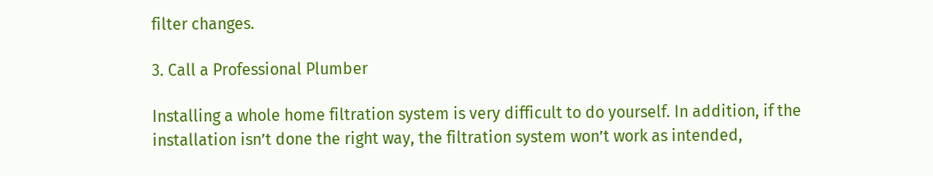filter changes.

3. Call a Professional Plumber

Installing a whole home filtration system is very difficult to do yourself. In addition, if the installation isn’t done the right way, the filtration system won’t work as intended,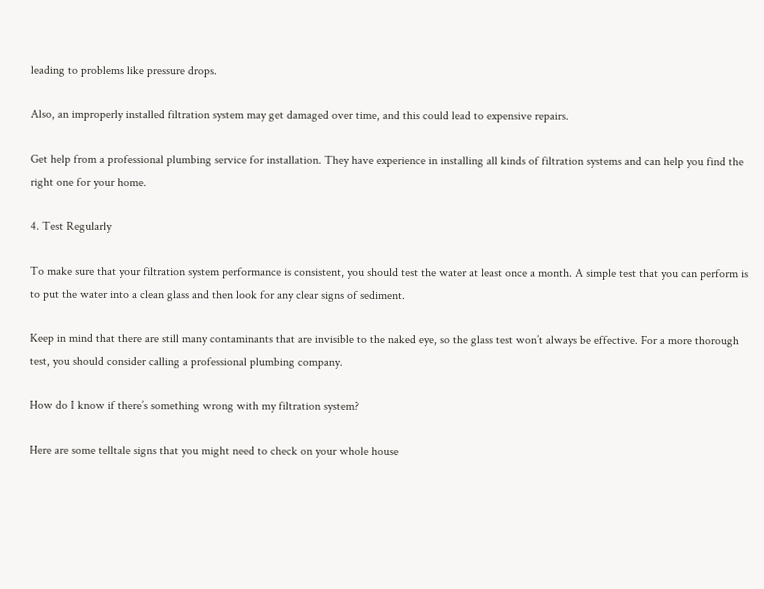leading to problems like pressure drops.

Also, an improperly installed filtration system may get damaged over time, and this could lead to expensive repairs.

Get help from a professional plumbing service for installation. They have experience in installing all kinds of filtration systems and can help you find the right one for your home.

4. Test Regularly

To make sure that your filtration system performance is consistent, you should test the water at least once a month. A simple test that you can perform is to put the water into a clean glass and then look for any clear signs of sediment.

Keep in mind that there are still many contaminants that are invisible to the naked eye, so the glass test won’t always be effective. For a more thorough test, you should consider calling a professional plumbing company.

How do I know if there’s something wrong with my filtration system?

Here are some telltale signs that you might need to check on your whole house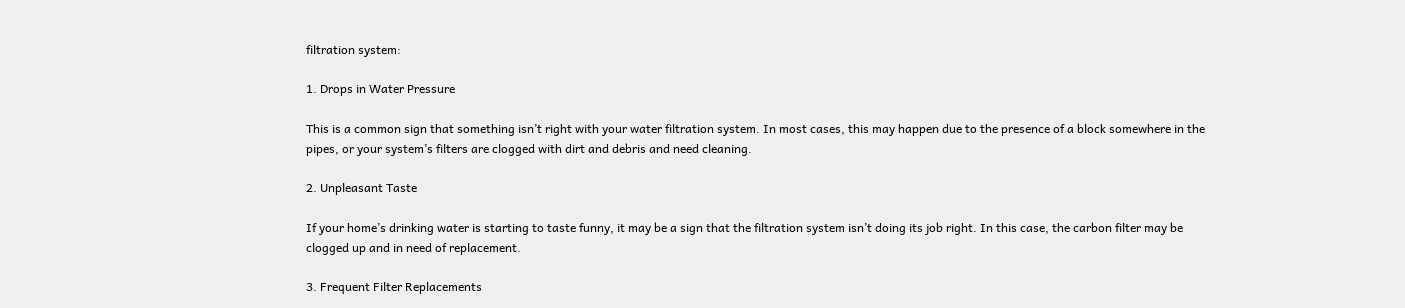filtration system:

1. Drops in Water Pressure

This is a common sign that something isn’t right with your water filtration system. In most cases, this may happen due to the presence of a block somewhere in the pipes, or your system’s filters are clogged with dirt and debris and need cleaning.

2. Unpleasant Taste

If your home’s drinking water is starting to taste funny, it may be a sign that the filtration system isn’t doing its job right. In this case, the carbon filter may be clogged up and in need of replacement.

3. Frequent Filter Replacements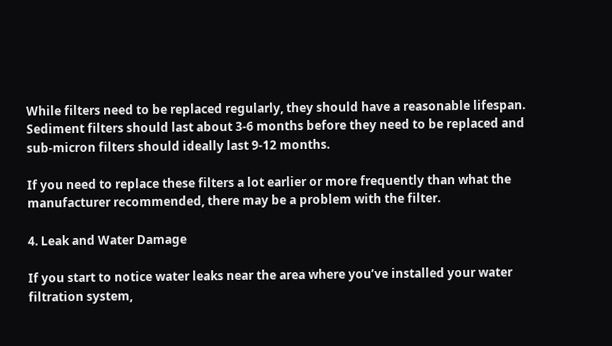While filters need to be replaced regularly, they should have a reasonable lifespan. Sediment filters should last about 3-6 months before they need to be replaced and sub-micron filters should ideally last 9-12 months.

If you need to replace these filters a lot earlier or more frequently than what the manufacturer recommended, there may be a problem with the filter.

4. Leak and Water Damage

If you start to notice water leaks near the area where you’ve installed your water filtration system,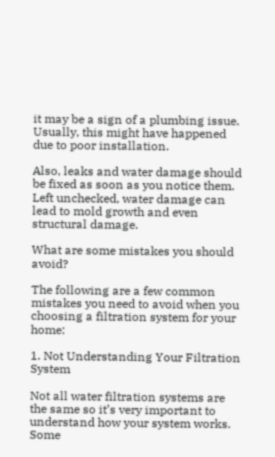it may be a sign of a plumbing issue. Usually, this might have happened due to poor installation.

Also, leaks and water damage should be fixed as soon as you notice them. Left unchecked, water damage can lead to mold growth and even structural damage.

What are some mistakes you should avoid?

The following are a few common mistakes you need to avoid when you choosing a filtration system for your home:

1. Not Understanding Your Filtration System

Not all water filtration systems are the same so it’s very important to understand how your system works. Some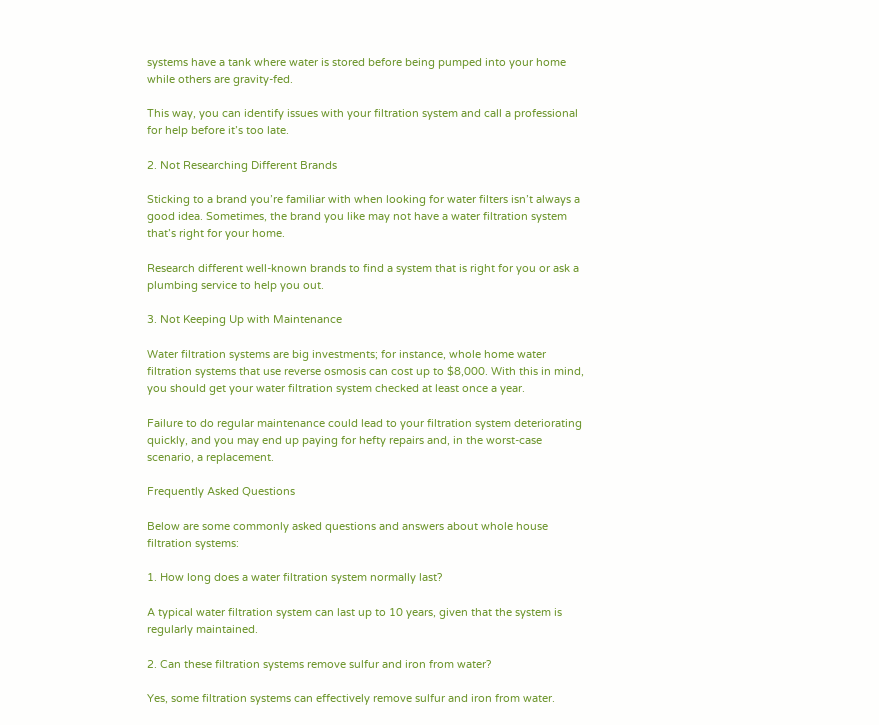systems have a tank where water is stored before being pumped into your home while others are gravity-fed.

This way, you can identify issues with your filtration system and call a professional for help before it’s too late.

2. Not Researching Different Brands

Sticking to a brand you’re familiar with when looking for water filters isn’t always a good idea. Sometimes, the brand you like may not have a water filtration system that’s right for your home.

Research different well-known brands to find a system that is right for you or ask a plumbing service to help you out.

3. Not Keeping Up with Maintenance

Water filtration systems are big investments; for instance, whole home water filtration systems that use reverse osmosis can cost up to $8,000. With this in mind, you should get your water filtration system checked at least once a year.

Failure to do regular maintenance could lead to your filtration system deteriorating quickly, and you may end up paying for hefty repairs and, in the worst-case scenario, a replacement.

Frequently Asked Questions

Below are some commonly asked questions and answers about whole house filtration systems:

1. How long does a water filtration system normally last?

A typical water filtration system can last up to 10 years, given that the system is regularly maintained.

2. Can these filtration systems remove sulfur and iron from water?

Yes, some filtration systems can effectively remove sulfur and iron from water.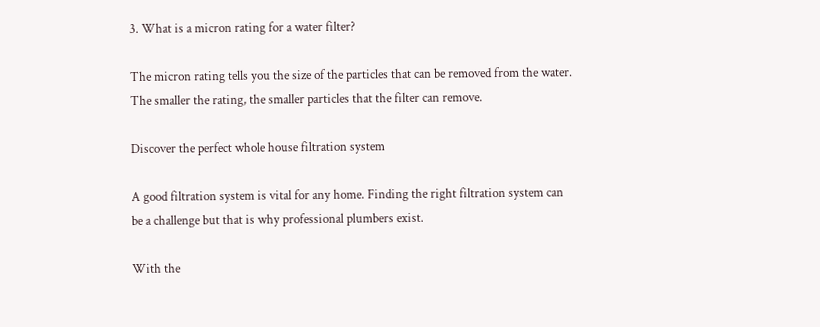3. What is a micron rating for a water filter?

The micron rating tells you the size of the particles that can be removed from the water. The smaller the rating, the smaller particles that the filter can remove.

Discover the perfect whole house filtration system

A good filtration system is vital for any home. Finding the right filtration system can be a challenge but that is why professional plumbers exist.

With the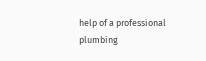help of a professional plumbing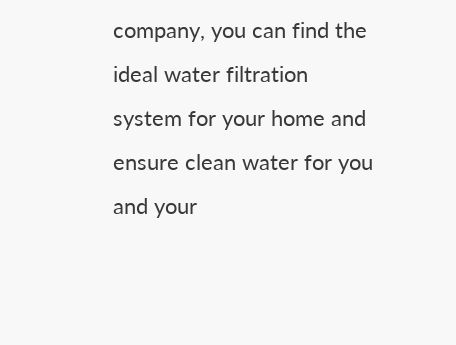company, you can find the ideal water filtration system for your home and ensure clean water for you and your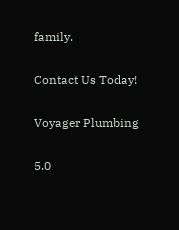family.

Contact Us Today!

Voyager Plumbing

5.0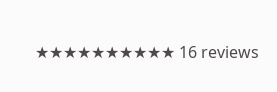★★★★★★★★★★ 16 reviews